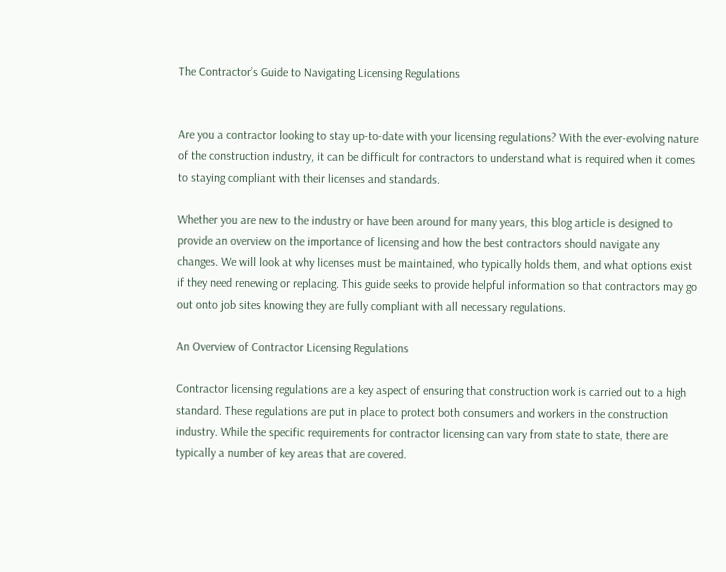The Contractor’s Guide to Navigating Licensing Regulations


Are you a contractor looking to stay up-to-date with your licensing regulations? With the ever-evolving nature of the construction industry, it can be difficult for contractors to understand what is required when it comes to staying compliant with their licenses and standards.

Whether you are new to the industry or have been around for many years, this blog article is designed to provide an overview on the importance of licensing and how the best contractors should navigate any changes. We will look at why licenses must be maintained, who typically holds them, and what options exist if they need renewing or replacing. This guide seeks to provide helpful information so that contractors may go out onto job sites knowing they are fully compliant with all necessary regulations.

An Overview of Contractor Licensing Regulations

Contractor licensing regulations are a key aspect of ensuring that construction work is carried out to a high standard. These regulations are put in place to protect both consumers and workers in the construction industry. While the specific requirements for contractor licensing can vary from state to state, there are typically a number of key areas that are covered.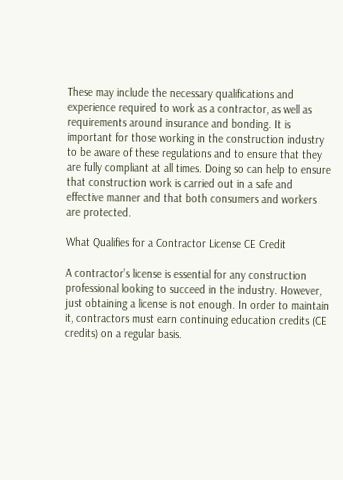These may include the necessary qualifications and experience required to work as a contractor, as well as requirements around insurance and bonding. It is important for those working in the construction industry to be aware of these regulations and to ensure that they are fully compliant at all times. Doing so can help to ensure that construction work is carried out in a safe and effective manner and that both consumers and workers are protected.

What Qualifies for a Contractor License CE Credit

A contractor’s license is essential for any construction professional looking to succeed in the industry. However, just obtaining a license is not enough. In order to maintain it, contractors must earn continuing education credits (CE credits) on a regular basis.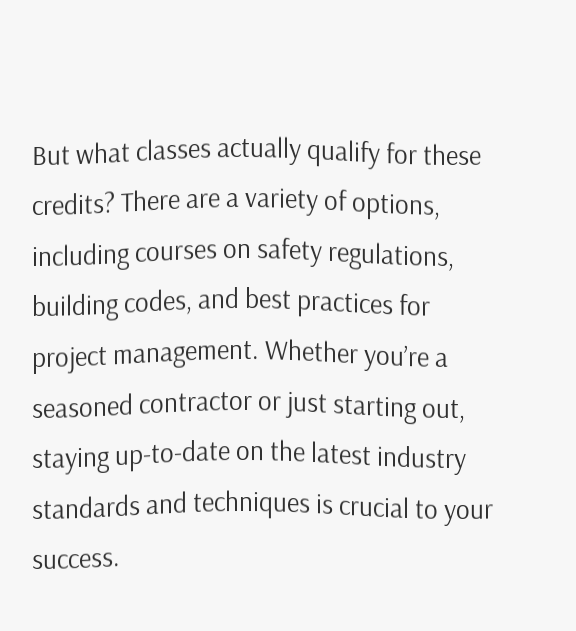But what classes actually qualify for these credits? There are a variety of options, including courses on safety regulations, building codes, and best practices for project management. Whether you’re a seasoned contractor or just starting out, staying up-to-date on the latest industry standards and techniques is crucial to your success.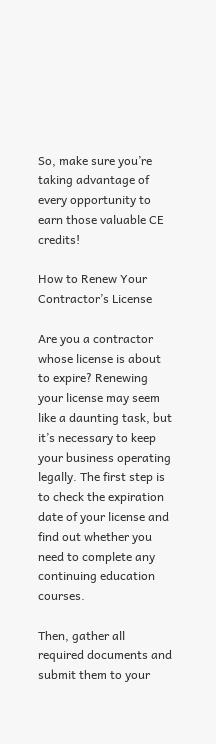So, make sure you’re taking advantage of every opportunity to earn those valuable CE credits!

How to Renew Your Contractor’s License

Are you a contractor whose license is about to expire? Renewing your license may seem like a daunting task, but it’s necessary to keep your business operating legally. The first step is to check the expiration date of your license and find out whether you need to complete any continuing education courses.

Then, gather all required documents and submit them to your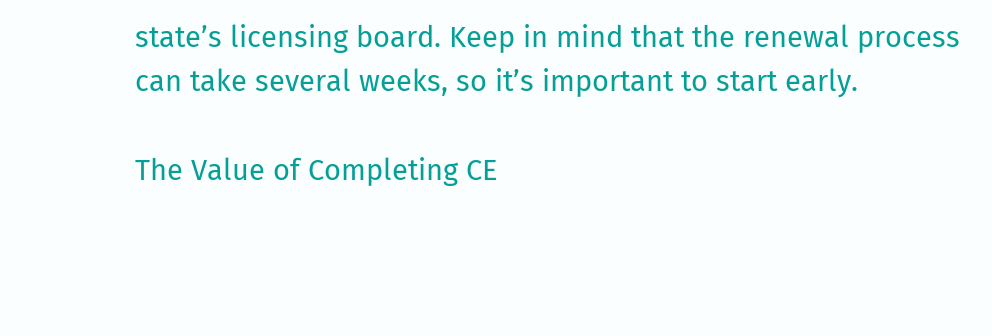state’s licensing board. Keep in mind that the renewal process can take several weeks, so it’s important to start early.

The Value of Completing CE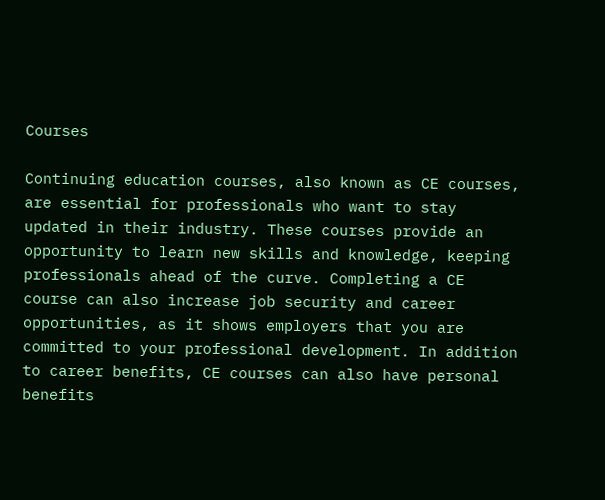Courses

Continuing education courses, also known as CE courses, are essential for professionals who want to stay updated in their industry. These courses provide an opportunity to learn new skills and knowledge, keeping professionals ahead of the curve. Completing a CE course can also increase job security and career opportunities, as it shows employers that you are committed to your professional development. In addition to career benefits, CE courses can also have personal benefits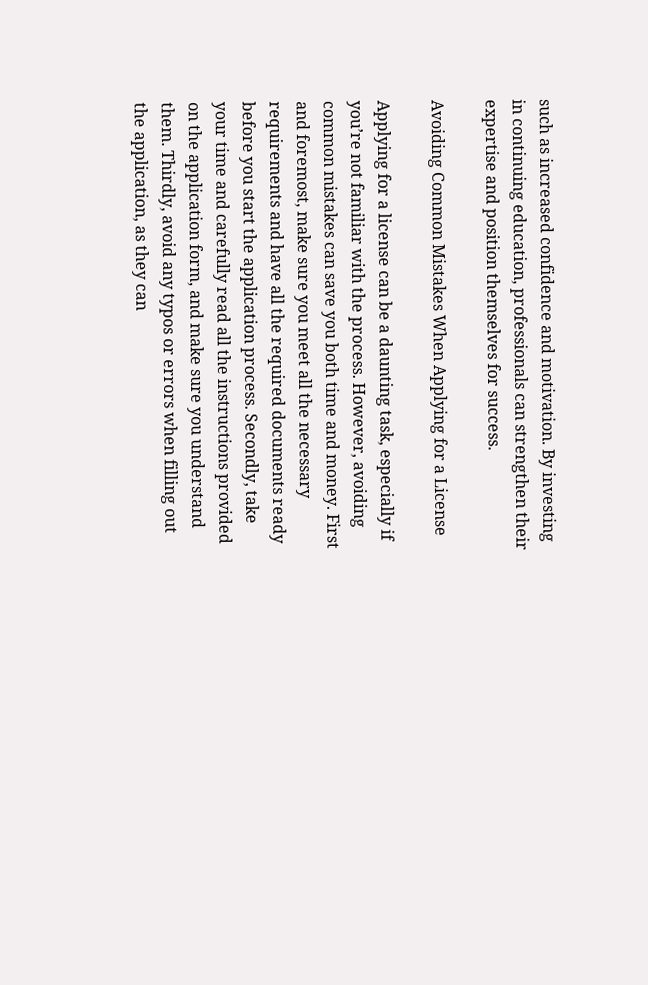such as increased confidence and motivation. By investing in continuing education, professionals can strengthen their expertise and position themselves for success.

Avoiding Common Mistakes When Applying for a License

Applying for a license can be a daunting task, especially if you’re not familiar with the process. However, avoiding common mistakes can save you both time and money. First and foremost, make sure you meet all the necessary requirements and have all the required documents ready before you start the application process. Secondly, take your time and carefully read all the instructions provided on the application form, and make sure you understand them. Thirdly, avoid any typos or errors when filling out the application, as they can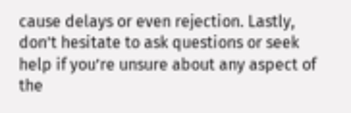cause delays or even rejection. Lastly, don’t hesitate to ask questions or seek help if you’re unsure about any aspect of the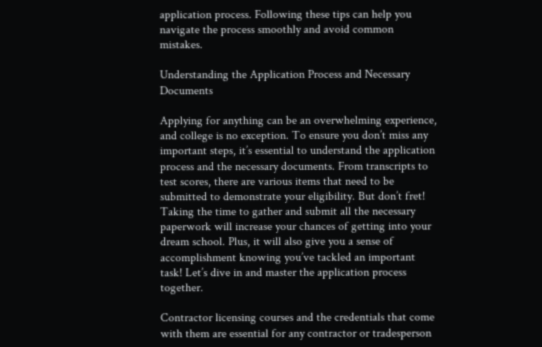application process. Following these tips can help you navigate the process smoothly and avoid common mistakes.

Understanding the Application Process and Necessary Documents

Applying for anything can be an overwhelming experience, and college is no exception. To ensure you don’t miss any important steps, it’s essential to understand the application process and the necessary documents. From transcripts to test scores, there are various items that need to be submitted to demonstrate your eligibility. But don’t fret! Taking the time to gather and submit all the necessary paperwork will increase your chances of getting into your dream school. Plus, it will also give you a sense of accomplishment knowing you’ve tackled an important task! Let’s dive in and master the application process together.

Contractor licensing courses and the credentials that come with them are essential for any contractor or tradesperson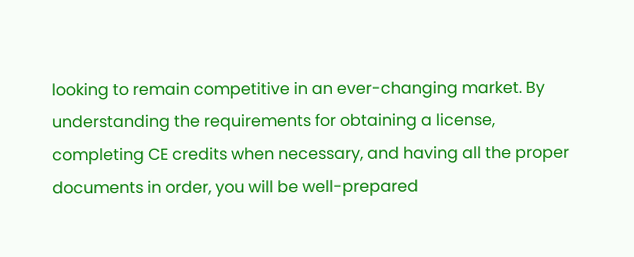looking to remain competitive in an ever-changing market. By understanding the requirements for obtaining a license, completing CE credits when necessary, and having all the proper documents in order, you will be well-prepared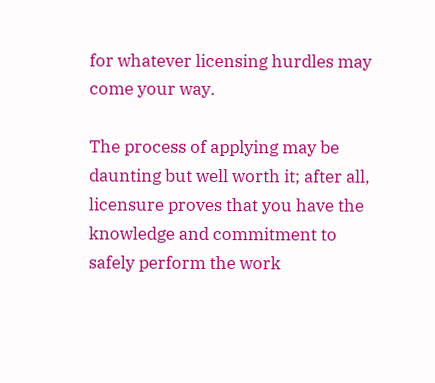for whatever licensing hurdles may come your way.

The process of applying may be daunting but well worth it; after all, licensure proves that you have the knowledge and commitment to safely perform the work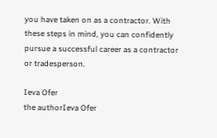you have taken on as a contractor. With these steps in mind, you can confidently pursue a successful career as a contractor or tradesperson.

Ieva Ofer
the authorIeva Ofer